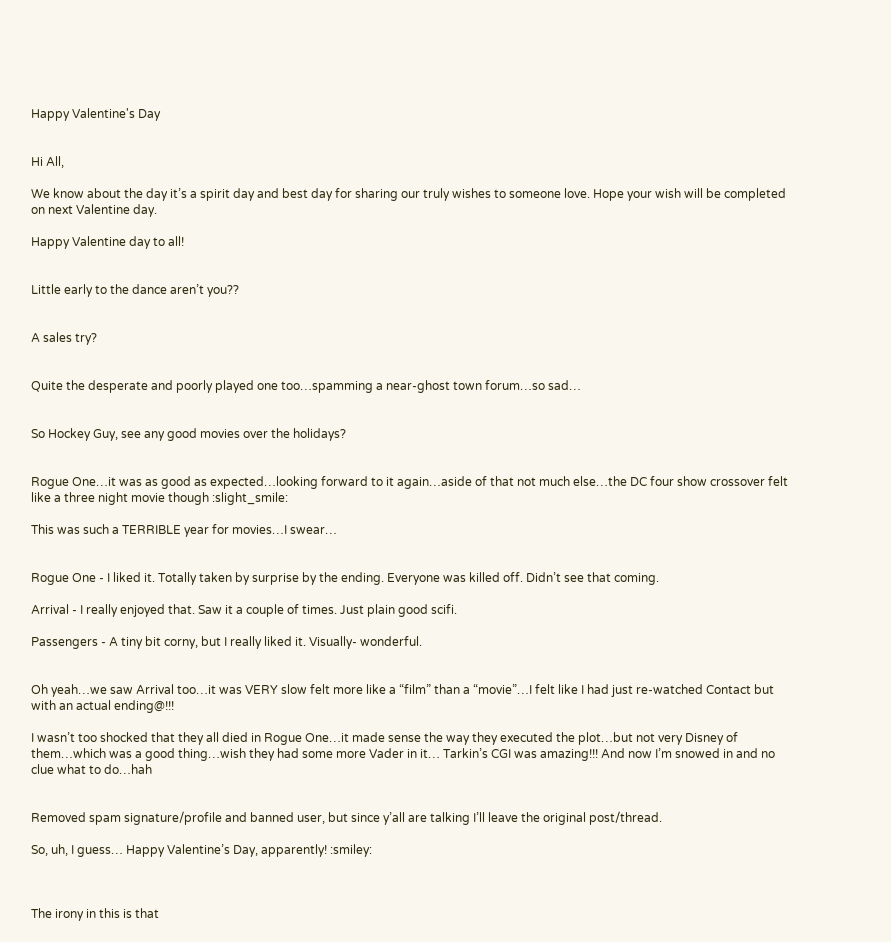Happy Valentine's Day


Hi All,

We know about the day it’s a spirit day and best day for sharing our truly wishes to someone love. Hope your wish will be completed on next Valentine day.

Happy Valentine day to all!


Little early to the dance aren’t you??


A sales try?


Quite the desperate and poorly played one too…spamming a near-ghost town forum…so sad…


So Hockey Guy, see any good movies over the holidays?


Rogue One…it was as good as expected…looking forward to it again…aside of that not much else…the DC four show crossover felt like a three night movie though :slight_smile:

This was such a TERRIBLE year for movies…I swear…


Rogue One - I liked it. Totally taken by surprise by the ending. Everyone was killed off. Didn’t see that coming.

Arrival - I really enjoyed that. Saw it a couple of times. Just plain good scifi.

Passengers - A tiny bit corny, but I really liked it. Visually- wonderful.


Oh yeah…we saw Arrival too…it was VERY slow felt more like a “film” than a “movie”…I felt like I had just re-watched Contact but with an actual ending@!!!

I wasn’t too shocked that they all died in Rogue One…it made sense the way they executed the plot…but not very Disney of them…which was a good thing…wish they had some more Vader in it… Tarkin’s CGI was amazing!!! And now I’m snowed in and no clue what to do…hah


Removed spam signature/profile and banned user, but since y’all are talking I’ll leave the original post/thread.

So, uh, I guess… Happy Valentine’s Day, apparently! :smiley:



The irony in this is that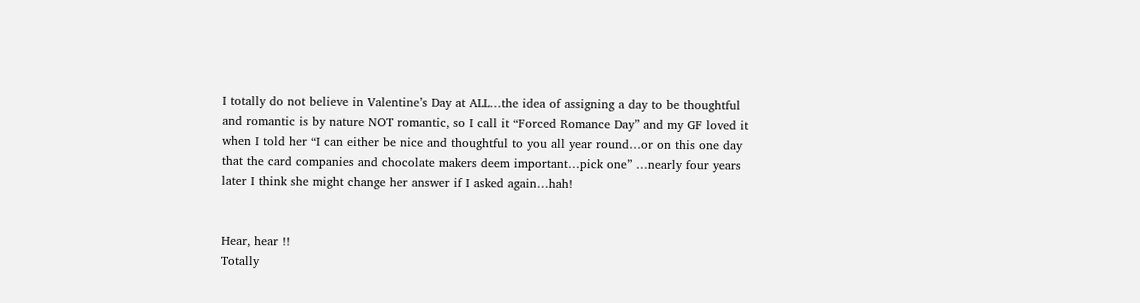I totally do not believe in Valentine’s Day at ALL…the idea of assigning a day to be thoughtful and romantic is by nature NOT romantic, so I call it “Forced Romance Day” and my GF loved it when I told her “I can either be nice and thoughtful to you all year round…or on this one day that the card companies and chocolate makers deem important…pick one” …nearly four years later I think she might change her answer if I asked again…hah!


Hear, hear !!
Totally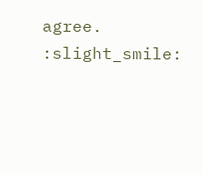agree. :slight_smile: